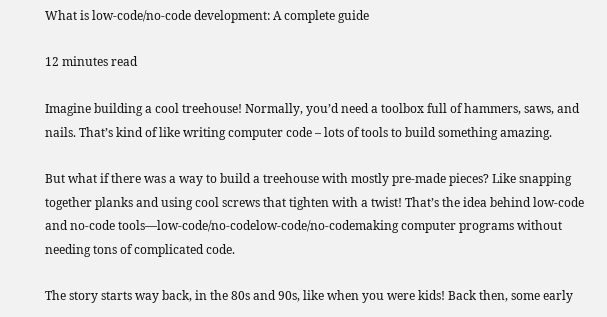What is low-code/no-code development: A complete guide

12 minutes read

Imagine building a cool treehouse! Normally, you’d need a toolbox full of hammers, saws, and nails. That’s kind of like writing computer code – lots of tools to build something amazing.

But what if there was a way to build a treehouse with mostly pre-made pieces? Like snapping together planks and using cool screws that tighten with a twist! That’s the idea behind low-code and no-code tools—low-code/no-codelow-code/no-codemaking computer programs without needing tons of complicated code.

The story starts way back, in the 80s and 90s, like when you were kids! Back then, some early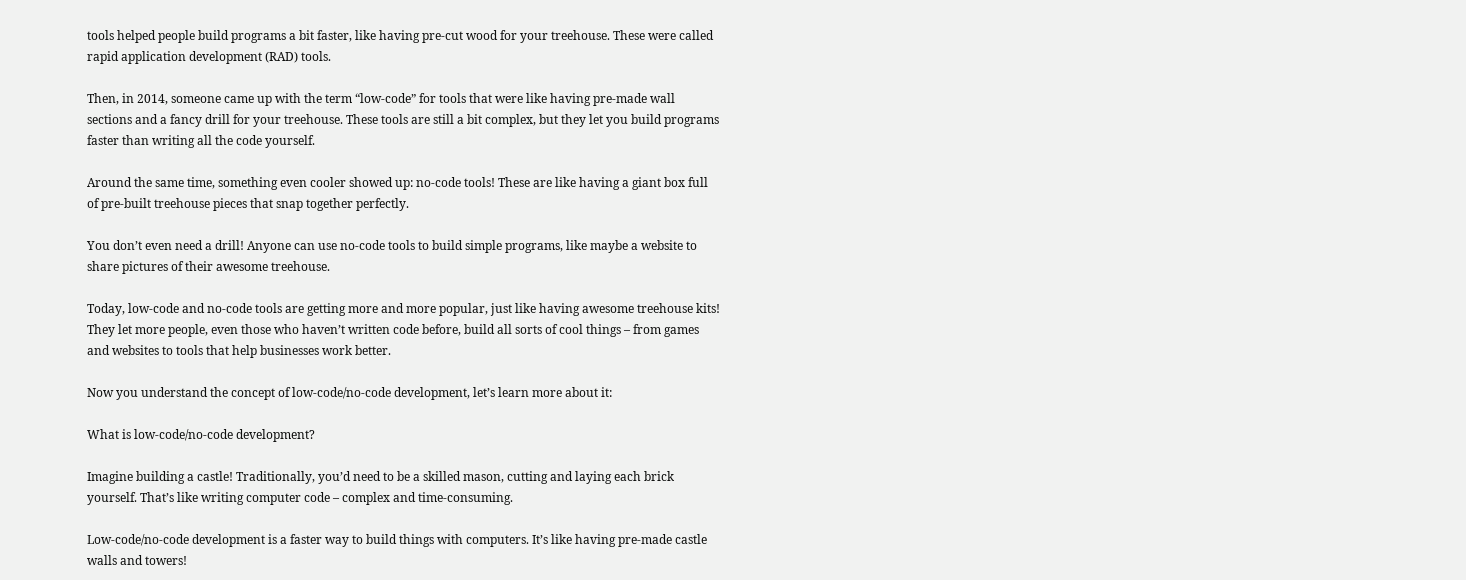tools helped people build programs a bit faster, like having pre-cut wood for your treehouse. These were called rapid application development (RAD) tools.

Then, in 2014, someone came up with the term “low-code” for tools that were like having pre-made wall sections and a fancy drill for your treehouse. These tools are still a bit complex, but they let you build programs faster than writing all the code yourself.

Around the same time, something even cooler showed up: no-code tools! These are like having a giant box full of pre-built treehouse pieces that snap together perfectly.

You don’t even need a drill! Anyone can use no-code tools to build simple programs, like maybe a website to share pictures of their awesome treehouse.

Today, low-code and no-code tools are getting more and more popular, just like having awesome treehouse kits! They let more people, even those who haven’t written code before, build all sorts of cool things – from games and websites to tools that help businesses work better.

Now you understand the concept of low-code/no-code development, let’s learn more about it:

What is low-code/no-code development?

Imagine building a castle! Traditionally, you’d need to be a skilled mason, cutting and laying each brick yourself. That’s like writing computer code – complex and time-consuming.

Low-code/no-code development is a faster way to build things with computers. It’s like having pre-made castle walls and towers!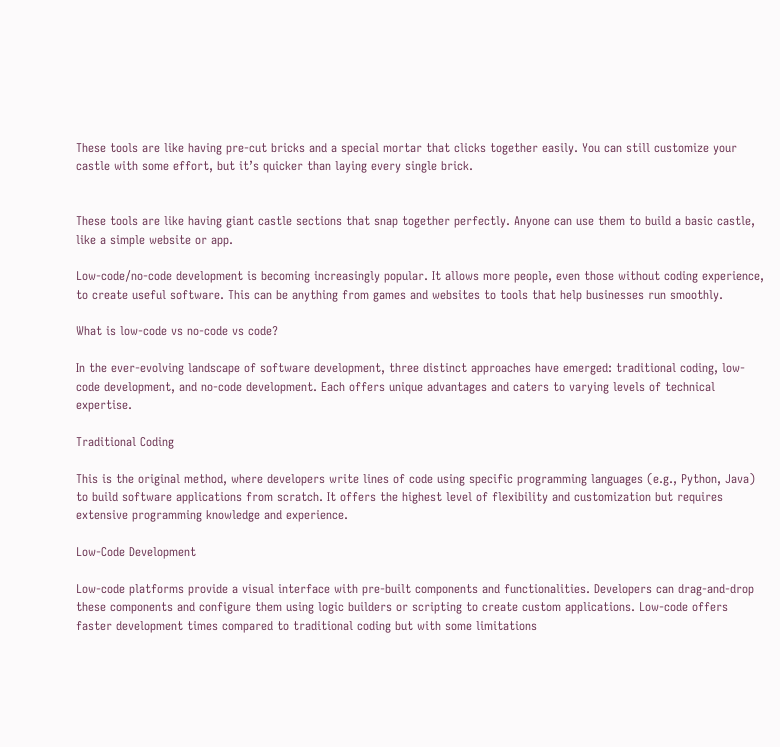These tools are like having pre-cut bricks and a special mortar that clicks together easily. You can still customize your castle with some effort, but it’s quicker than laying every single brick.


These tools are like having giant castle sections that snap together perfectly. Anyone can use them to build a basic castle, like a simple website or app.

Low-code/no-code development is becoming increasingly popular. It allows more people, even those without coding experience, to create useful software. This can be anything from games and websites to tools that help businesses run smoothly.

What is low-code vs no-code vs code?

In the ever-evolving landscape of software development, three distinct approaches have emerged: traditional coding, low-code development, and no-code development. Each offers unique advantages and caters to varying levels of technical expertise.

Traditional Coding

This is the original method, where developers write lines of code using specific programming languages (e.g., Python, Java) to build software applications from scratch. It offers the highest level of flexibility and customization but requires extensive programming knowledge and experience.

Low-Code Development

Low-code platforms provide a visual interface with pre-built components and functionalities. Developers can drag-and-drop these components and configure them using logic builders or scripting to create custom applications. Low-code offers faster development times compared to traditional coding but with some limitations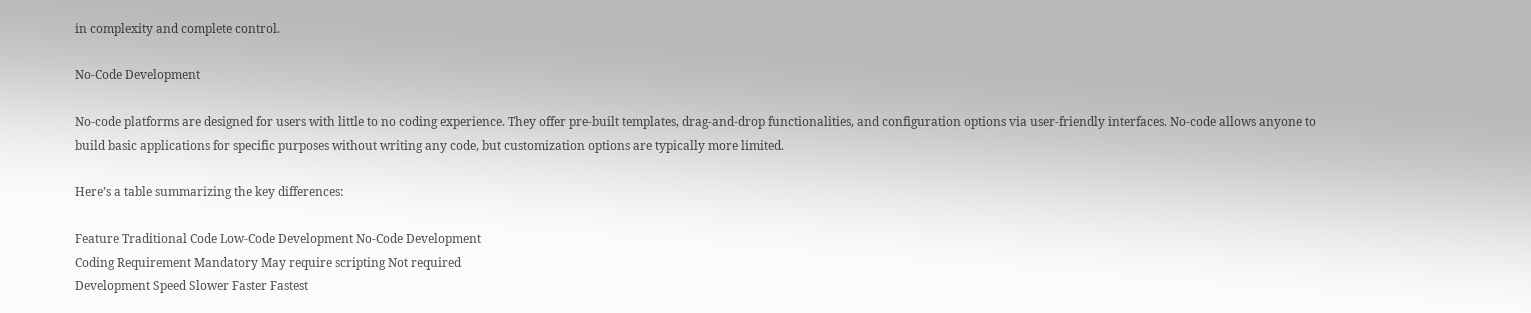in complexity and complete control.

No-Code Development

No-code platforms are designed for users with little to no coding experience. They offer pre-built templates, drag-and-drop functionalities, and configuration options via user-friendly interfaces. No-code allows anyone to build basic applications for specific purposes without writing any code, but customization options are typically more limited.

Here’s a table summarizing the key differences:

Feature Traditional Code Low-Code Development No-Code Development
Coding Requirement Mandatory May require scripting Not required
Development Speed Slower Faster Fastest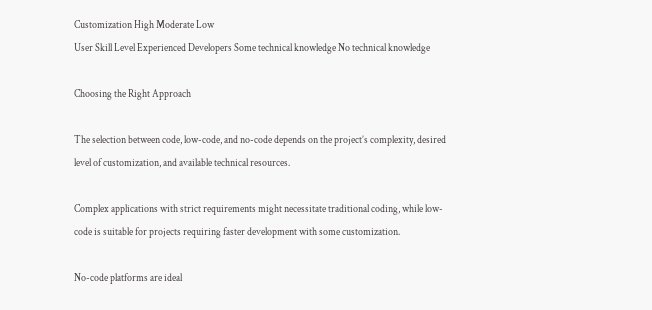Customization High Moderate Low
User Skill Level Experienced Developers Some technical knowledge No technical knowledge

Choosing the Right Approach

The selection between code, low-code, and no-code depends on the project’s complexity, desired level of customization, and available technical resources.

Complex applications with strict requirements might necessitate traditional coding, while low-code is suitable for projects requiring faster development with some customization.

No-code platforms are ideal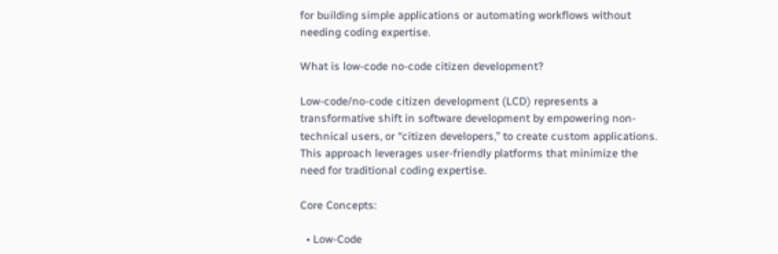for building simple applications or automating workflows without needing coding expertise.

What is low-code no-code citizen development?

Low-code/no-code citizen development (LCD) represents a transformative shift in software development by empowering non-technical users, or “citizen developers,” to create custom applications. This approach leverages user-friendly platforms that minimize the need for traditional coding expertise.

Core Concepts:

  • Low-Code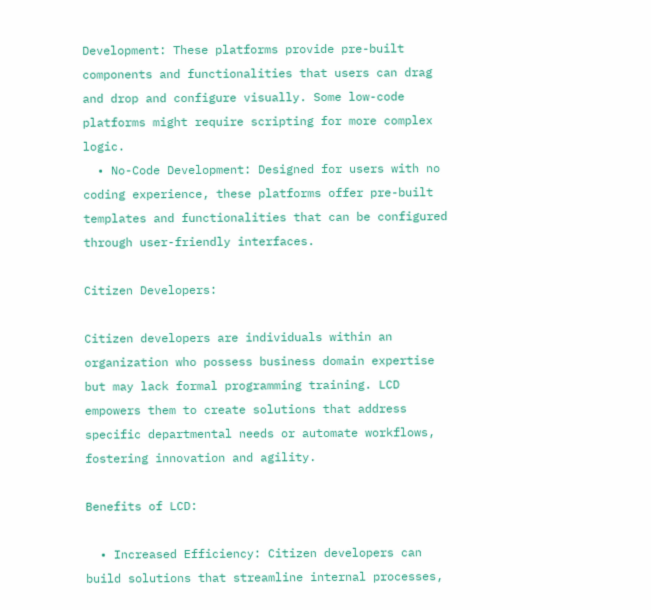Development: These platforms provide pre-built components and functionalities that users can drag and drop and configure visually. Some low-code platforms might require scripting for more complex logic.
  • No-Code Development: Designed for users with no coding experience, these platforms offer pre-built templates and functionalities that can be configured through user-friendly interfaces.

Citizen Developers:

Citizen developers are individuals within an organization who possess business domain expertise but may lack formal programming training. LCD empowers them to create solutions that address specific departmental needs or automate workflows, fostering innovation and agility.

Benefits of LCD:

  • Increased Efficiency: Citizen developers can build solutions that streamline internal processes,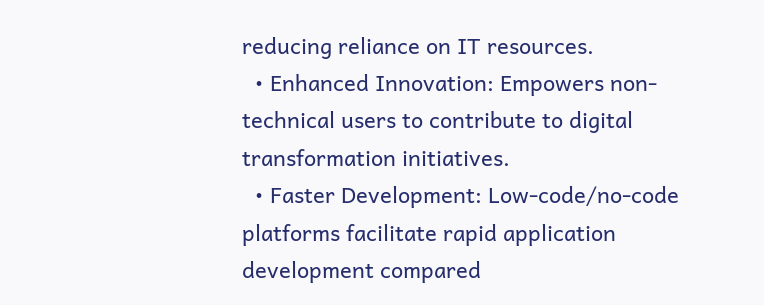reducing reliance on IT resources.
  • Enhanced Innovation: Empowers non-technical users to contribute to digital transformation initiatives.
  • Faster Development: Low-code/no-code platforms facilitate rapid application development compared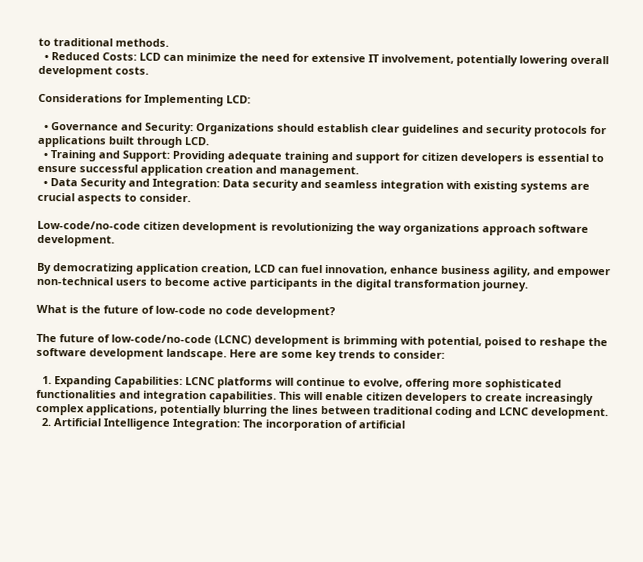to traditional methods.
  • Reduced Costs: LCD can minimize the need for extensive IT involvement, potentially lowering overall development costs.

Considerations for Implementing LCD:

  • Governance and Security: Organizations should establish clear guidelines and security protocols for applications built through LCD.
  • Training and Support: Providing adequate training and support for citizen developers is essential to ensure successful application creation and management.
  • Data Security and Integration: Data security and seamless integration with existing systems are crucial aspects to consider.

Low-code/no-code citizen development is revolutionizing the way organizations approach software development.

By democratizing application creation, LCD can fuel innovation, enhance business agility, and empower non-technical users to become active participants in the digital transformation journey.

What is the future of low-code no code development?

The future of low-code/no-code (LCNC) development is brimming with potential, poised to reshape the software development landscape. Here are some key trends to consider:

  1. Expanding Capabilities: LCNC platforms will continue to evolve, offering more sophisticated functionalities and integration capabilities. This will enable citizen developers to create increasingly complex applications, potentially blurring the lines between traditional coding and LCNC development.
  2. Artificial Intelligence Integration: The incorporation of artificial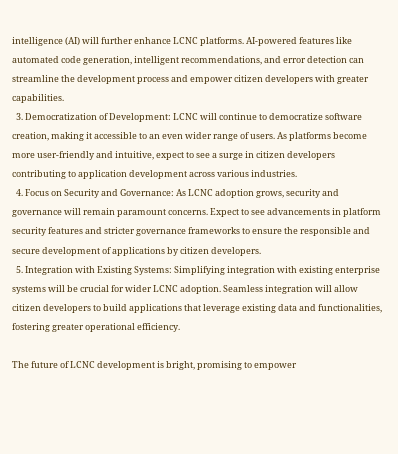intelligence (AI) will further enhance LCNC platforms. AI-powered features like automated code generation, intelligent recommendations, and error detection can streamline the development process and empower citizen developers with greater capabilities.
  3. Democratization of Development: LCNC will continue to democratize software creation, making it accessible to an even wider range of users. As platforms become more user-friendly and intuitive, expect to see a surge in citizen developers contributing to application development across various industries.
  4. Focus on Security and Governance: As LCNC adoption grows, security and governance will remain paramount concerns. Expect to see advancements in platform security features and stricter governance frameworks to ensure the responsible and secure development of applications by citizen developers.
  5. Integration with Existing Systems: Simplifying integration with existing enterprise systems will be crucial for wider LCNC adoption. Seamless integration will allow citizen developers to build applications that leverage existing data and functionalities, fostering greater operational efficiency.

The future of LCNC development is bright, promising to empower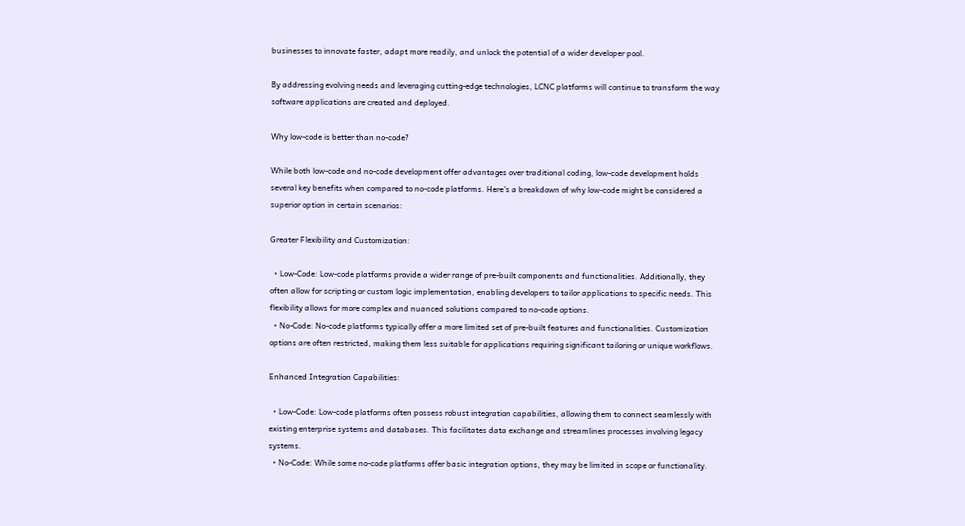businesses to innovate faster, adapt more readily, and unlock the potential of a wider developer pool.

By addressing evolving needs and leveraging cutting-edge technologies, LCNC platforms will continue to transform the way software applications are created and deployed.

Why low-code is better than no-code?

While both low-code and no-code development offer advantages over traditional coding, low-code development holds several key benefits when compared to no-code platforms. Here’s a breakdown of why low-code might be considered a superior option in certain scenarios:

Greater Flexibility and Customization:

  • Low-Code: Low-code platforms provide a wider range of pre-built components and functionalities. Additionally, they often allow for scripting or custom logic implementation, enabling developers to tailor applications to specific needs. This flexibility allows for more complex and nuanced solutions compared to no-code options.
  • No-Code: No-code platforms typically offer a more limited set of pre-built features and functionalities. Customization options are often restricted, making them less suitable for applications requiring significant tailoring or unique workflows.

Enhanced Integration Capabilities:

  • Low-Code: Low-code platforms often possess robust integration capabilities, allowing them to connect seamlessly with existing enterprise systems and databases. This facilitates data exchange and streamlines processes involving legacy systems.
  • No-Code: While some no-code platforms offer basic integration options, they may be limited in scope or functionality.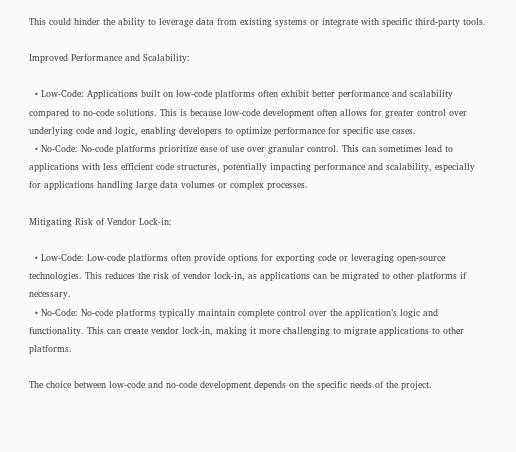This could hinder the ability to leverage data from existing systems or integrate with specific third-party tools.

Improved Performance and Scalability:

  • Low-Code: Applications built on low-code platforms often exhibit better performance and scalability compared to no-code solutions. This is because low-code development often allows for greater control over underlying code and logic, enabling developers to optimize performance for specific use cases.
  • No-Code: No-code platforms prioritize ease of use over granular control. This can sometimes lead to applications with less efficient code structures, potentially impacting performance and scalability, especially for applications handling large data volumes or complex processes.

Mitigating Risk of Vendor Lock-in:

  • Low-Code: Low-code platforms often provide options for exporting code or leveraging open-source technologies. This reduces the risk of vendor lock-in, as applications can be migrated to other platforms if necessary.
  • No-Code: No-code platforms typically maintain complete control over the application’s logic and functionality. This can create vendor lock-in, making it more challenging to migrate applications to other platforms.

The choice between low-code and no-code development depends on the specific needs of the project.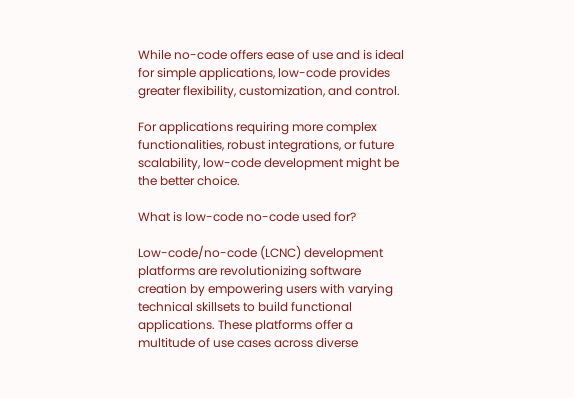While no-code offers ease of use and is ideal for simple applications, low-code provides greater flexibility, customization, and control.

For applications requiring more complex functionalities, robust integrations, or future scalability, low-code development might be the better choice.

What is low-code no-code used for?

Low-code/no-code (LCNC) development platforms are revolutionizing software creation by empowering users with varying technical skillsets to build functional applications. These platforms offer a multitude of use cases across diverse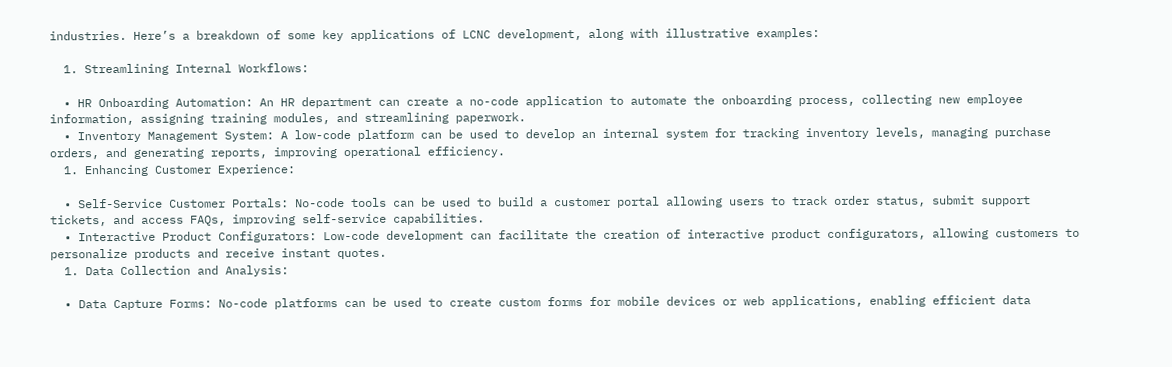industries. Here’s a breakdown of some key applications of LCNC development, along with illustrative examples:

  1. Streamlining Internal Workflows:

  • HR Onboarding Automation: An HR department can create a no-code application to automate the onboarding process, collecting new employee information, assigning training modules, and streamlining paperwork.
  • Inventory Management System: A low-code platform can be used to develop an internal system for tracking inventory levels, managing purchase orders, and generating reports, improving operational efficiency.
  1. Enhancing Customer Experience:

  • Self-Service Customer Portals: No-code tools can be used to build a customer portal allowing users to track order status, submit support tickets, and access FAQs, improving self-service capabilities.
  • Interactive Product Configurators: Low-code development can facilitate the creation of interactive product configurators, allowing customers to personalize products and receive instant quotes.
  1. Data Collection and Analysis:

  • Data Capture Forms: No-code platforms can be used to create custom forms for mobile devices or web applications, enabling efficient data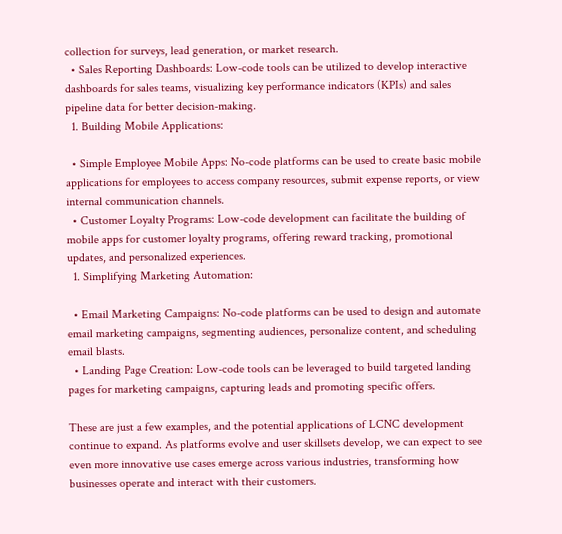collection for surveys, lead generation, or market research.
  • Sales Reporting Dashboards: Low-code tools can be utilized to develop interactive dashboards for sales teams, visualizing key performance indicators (KPIs) and sales pipeline data for better decision-making.
  1. Building Mobile Applications:

  • Simple Employee Mobile Apps: No-code platforms can be used to create basic mobile applications for employees to access company resources, submit expense reports, or view internal communication channels.
  • Customer Loyalty Programs: Low-code development can facilitate the building of mobile apps for customer loyalty programs, offering reward tracking, promotional updates, and personalized experiences.
  1. Simplifying Marketing Automation:

  • Email Marketing Campaigns: No-code platforms can be used to design and automate email marketing campaigns, segmenting audiences, personalize content, and scheduling email blasts.
  • Landing Page Creation: Low-code tools can be leveraged to build targeted landing pages for marketing campaigns, capturing leads and promoting specific offers.

These are just a few examples, and the potential applications of LCNC development continue to expand. As platforms evolve and user skillsets develop, we can expect to see even more innovative use cases emerge across various industries, transforming how businesses operate and interact with their customers.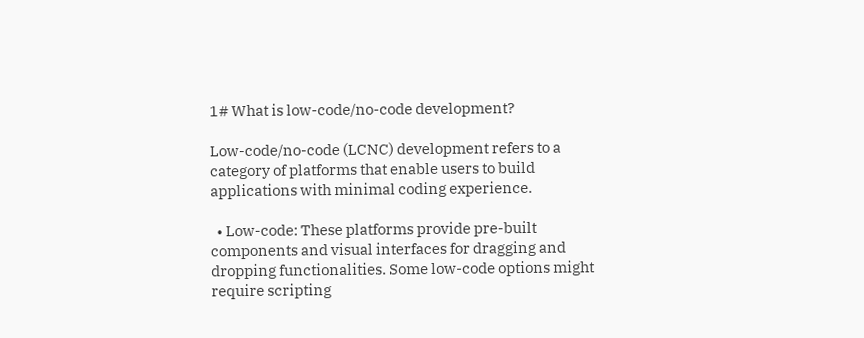1# What is low-code/no-code development?

Low-code/no-code (LCNC) development refers to a category of platforms that enable users to build applications with minimal coding experience.

  • Low-code: These platforms provide pre-built components and visual interfaces for dragging and dropping functionalities. Some low-code options might require scripting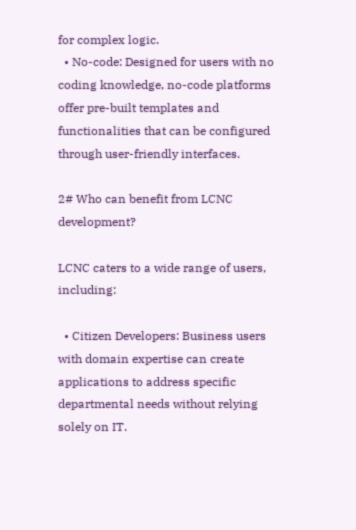for complex logic.
  • No-code: Designed for users with no coding knowledge, no-code platforms offer pre-built templates and functionalities that can be configured through user-friendly interfaces.

2# Who can benefit from LCNC development?

LCNC caters to a wide range of users, including:

  • Citizen Developers: Business users with domain expertise can create applications to address specific departmental needs without relying solely on IT.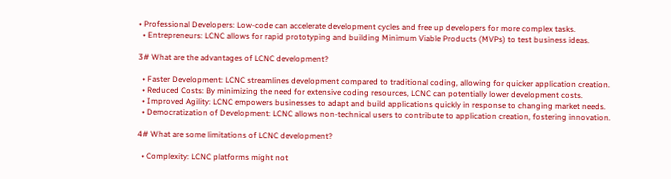• Professional Developers: Low-code can accelerate development cycles and free up developers for more complex tasks.
  • Entrepreneurs: LCNC allows for rapid prototyping and building Minimum Viable Products (MVPs) to test business ideas.

3# What are the advantages of LCNC development?

  • Faster Development: LCNC streamlines development compared to traditional coding, allowing for quicker application creation.
  • Reduced Costs: By minimizing the need for extensive coding resources, LCNC can potentially lower development costs.
  • Improved Agility: LCNC empowers businesses to adapt and build applications quickly in response to changing market needs.
  • Democratization of Development: LCNC allows non-technical users to contribute to application creation, fostering innovation.

4# What are some limitations of LCNC development?

  • Complexity: LCNC platforms might not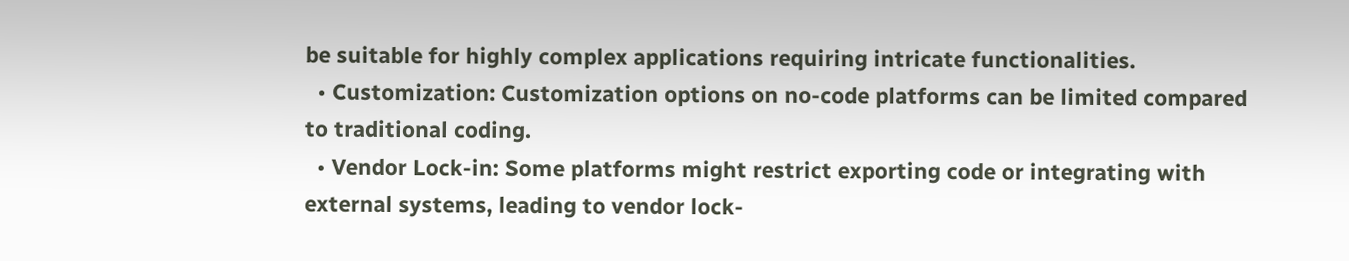be suitable for highly complex applications requiring intricate functionalities.
  • Customization: Customization options on no-code platforms can be limited compared to traditional coding.
  • Vendor Lock-in: Some platforms might restrict exporting code or integrating with external systems, leading to vendor lock-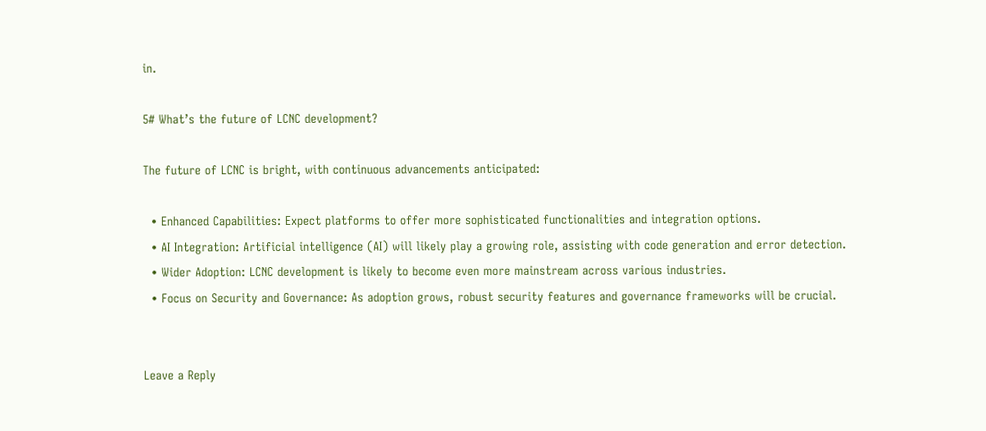in.

5# What’s the future of LCNC development?

The future of LCNC is bright, with continuous advancements anticipated:

  • Enhanced Capabilities: Expect platforms to offer more sophisticated functionalities and integration options.
  • AI Integration: Artificial intelligence (AI) will likely play a growing role, assisting with code generation and error detection.
  • Wider Adoption: LCNC development is likely to become even more mainstream across various industries.
  • Focus on Security and Governance: As adoption grows, robust security features and governance frameworks will be crucial.


Leave a Reply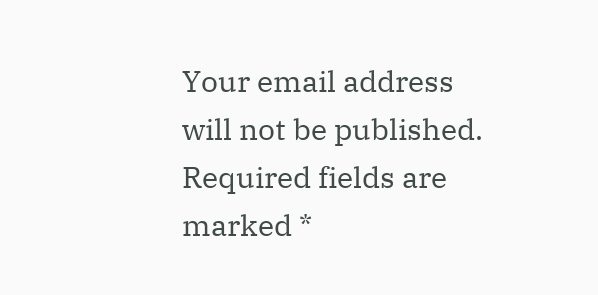Your email address will not be published. Required fields are marked *